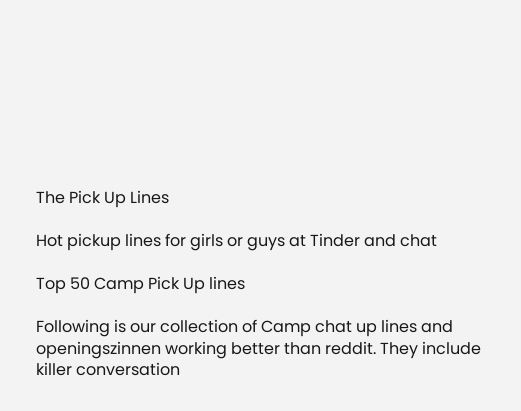The Pick Up Lines

Hot pickup lines for girls or guys at Tinder and chat

Top 50 Camp Pick Up lines

Following is our collection of Camp chat up lines and openingszinnen working better than reddit. They include killer conversation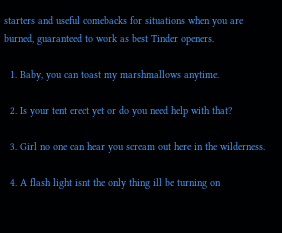starters and useful comebacks for situations when you are burned, guaranteed to work as best Tinder openers.

  1. Baby, you can toast my marshmallows anytime.

  2. Is your tent erect yet or do you need help with that?

  3. Girl no one can hear you scream out here in the wilderness.

  4. A flash light isnt the only thing ill be turning on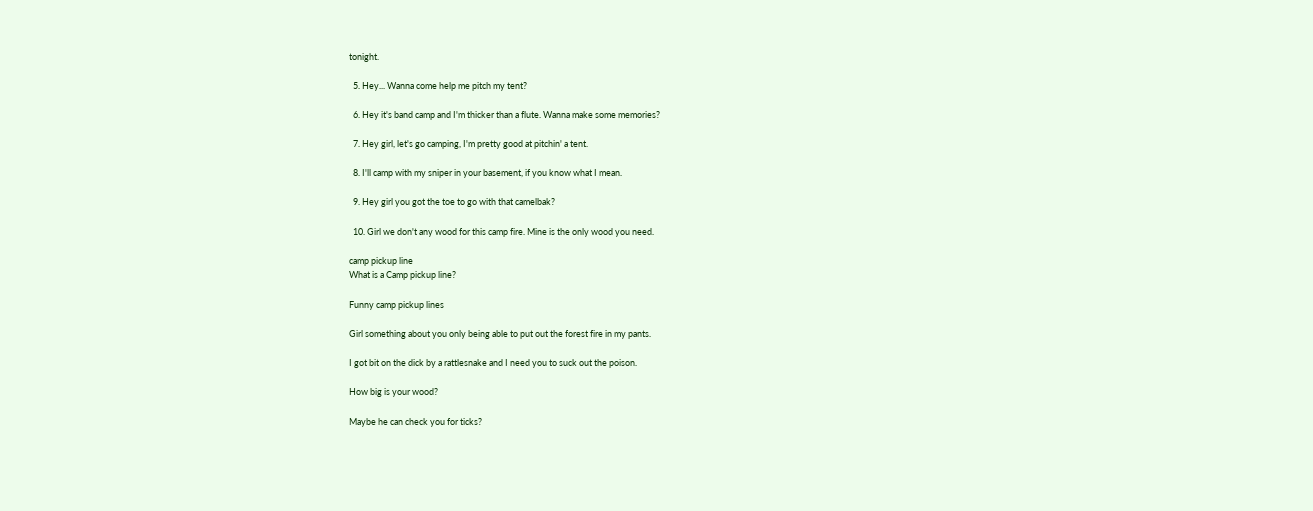tonight.

  5. Hey... Wanna come help me pitch my tent?

  6. Hey it's band camp and I'm thicker than a flute. Wanna make some memories?

  7. Hey girl, let's go camping, I'm pretty good at pitchin' a tent.

  8. I'll camp with my sniper in your basement, if you know what I mean.

  9. Hey girl you got the toe to go with that camelbak?

  10. Girl we don't any wood for this camp fire. Mine is the only wood you need.

camp pickup line
What is a Camp pickup line?

Funny camp pickup lines

Girl something about you only being able to put out the forest fire in my pants.

I got bit on the dick by a rattlesnake and I need you to suck out the poison.

How big is your wood?

Maybe he can check you for ticks?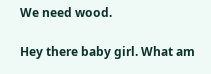We need wood.

Hey there baby girl. What am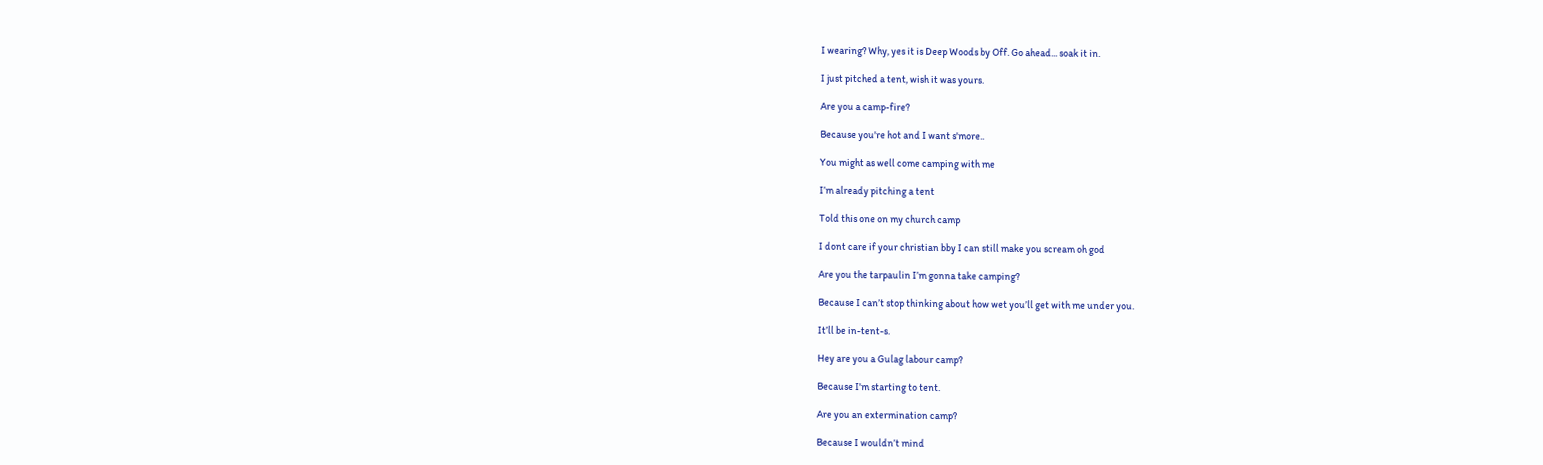I wearing? Why, yes it is Deep Woods by Off. Go ahead... soak it in.

I just pitched a tent, wish it was yours.

Are you a camp-fire?

Because you're hot and I want s'more..

You might as well come camping with me

I’m already pitching a tent

Told this one on my church camp

I dont care if your christian bby I can still make you scream oh god

Are you the tarpaulin I’m gonna take camping?

Because I can’t stop thinking about how wet you’ll get with me under you.

It’ll be in-tent-s.

Hey are you a Gulag labour camp?

Because I'm starting to tent.

Are you an extermination camp?

Because I wouldn’t mind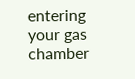entering your gas chamber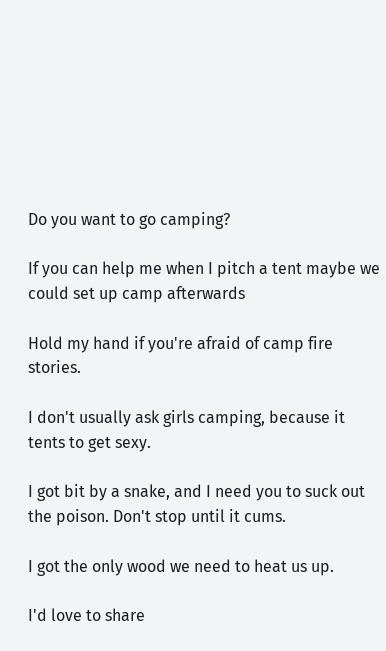Do you want to go camping?

If you can help me when I pitch a tent maybe we could set up camp afterwards

Hold my hand if you're afraid of camp fire stories.

I don't usually ask girls camping, because it tents to get sexy.

I got bit by a snake, and I need you to suck out the poison. Don't stop until it cums.

I got the only wood we need to heat us up.

I'd love to share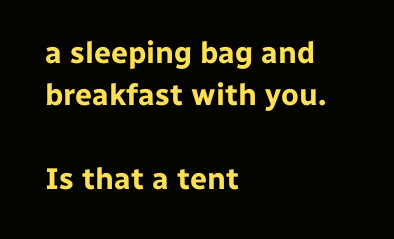a sleeping bag and breakfast with you.

Is that a tent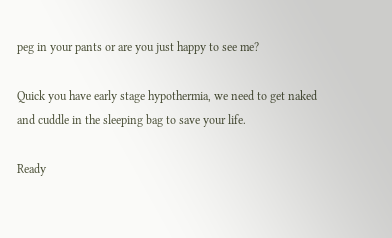peg in your pants or are you just happy to see me?

Quick you have early stage hypothermia, we need to get naked and cuddle in the sleeping bag to save your life.

Ready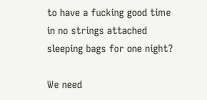to have a fucking good time in no strings attached sleeping bags for one night?

We need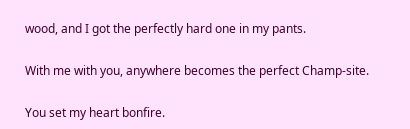wood, and I got the perfectly hard one in my pants.

With me with you, anywhere becomes the perfect Champ-site.

You set my heart bonfire.